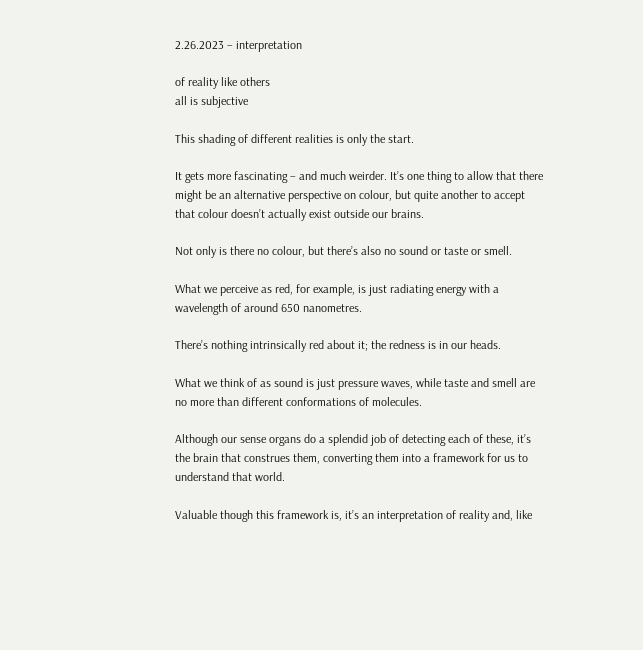2.26.2023 – interpretation

of reality like others
all is subjective

This shading of different realities is only the start.

It gets more fascinating – and much weirder. It’s one thing to allow that there might be an alternative perspective on colour, but quite another to accept that colour doesn’t actually exist outside our brains.

Not only is there no colour, but there’s also no sound or taste or smell.

What we perceive as red, for example, is just radiating energy with a wavelength of around 650 nanometres.

There’s nothing intrinsically red about it; the redness is in our heads.

What we think of as sound is just pressure waves, while taste and smell are no more than different conformations of molecules.

Although our sense organs do a splendid job of detecting each of these, it’s the brain that construes them, converting them into a framework for us to understand that world.

Valuable though this framework is, it’s an interpretation of reality and, like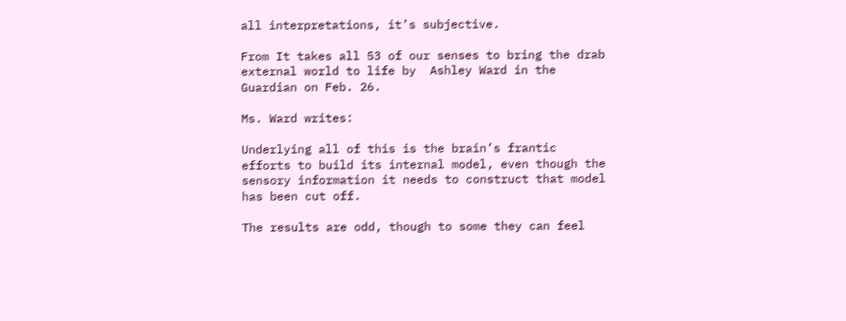all interpretations, it’s subjective.

From It takes all 53 of our senses to bring the drab external world to life by  Ashley Ward in the Guardian on Feb. 26.

Ms. Ward writes:

Underlying all of this is the brain’s frantic efforts to build its internal model, even though the sensory information it needs to construct that model has been cut off.

The results are odd, though to some they can feel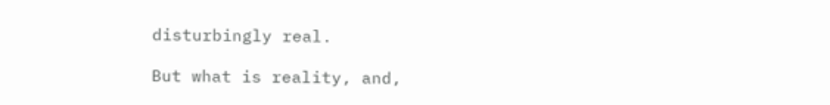disturbingly real.

But what is reality, and,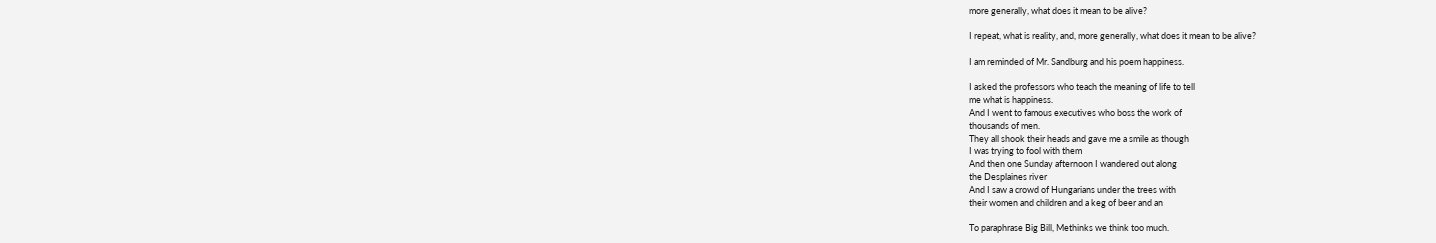more generally, what does it mean to be alive?

I repeat, what is reality, and, more generally, what does it mean to be alive?

I am reminded of Mr. Sandburg and his poem happiness.

I asked the professors who teach the meaning of life to tell
me what is happiness.
And I went to famous executives who boss the work of
thousands of men.
They all shook their heads and gave me a smile as though
I was trying to fool with them
And then one Sunday afternoon I wandered out along
the Desplaines river
And I saw a crowd of Hungarians under the trees with
their women and children and a keg of beer and an

To paraphrase Big Bill, Methinks we think too much.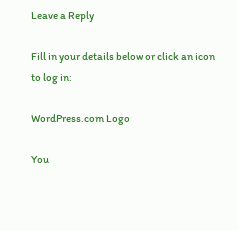Leave a Reply

Fill in your details below or click an icon to log in:

WordPress.com Logo

You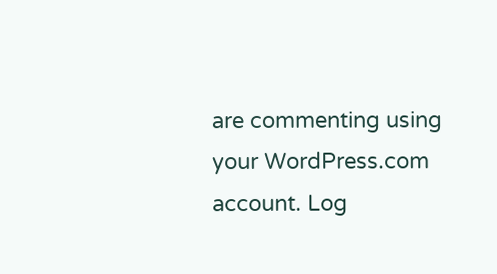are commenting using your WordPress.com account. Log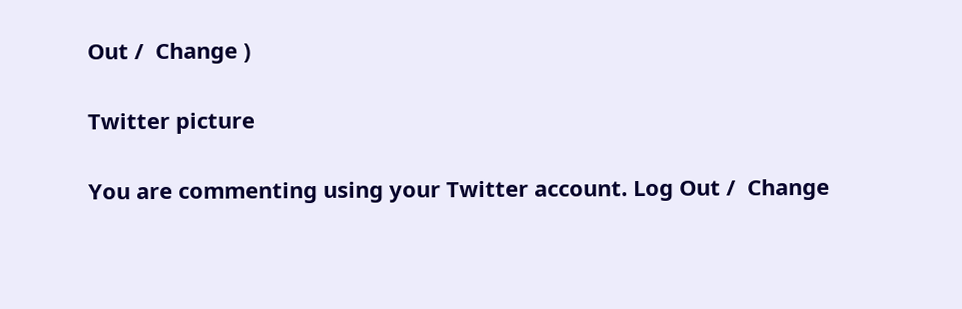Out /  Change )

Twitter picture

You are commenting using your Twitter account. Log Out /  Change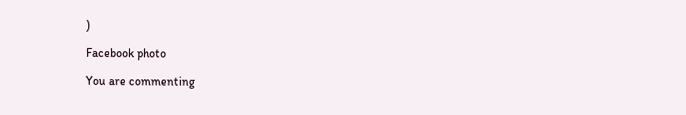)

Facebook photo

You are commenting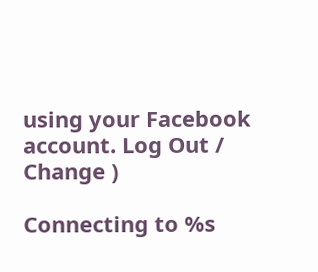using your Facebook account. Log Out /  Change )

Connecting to %s